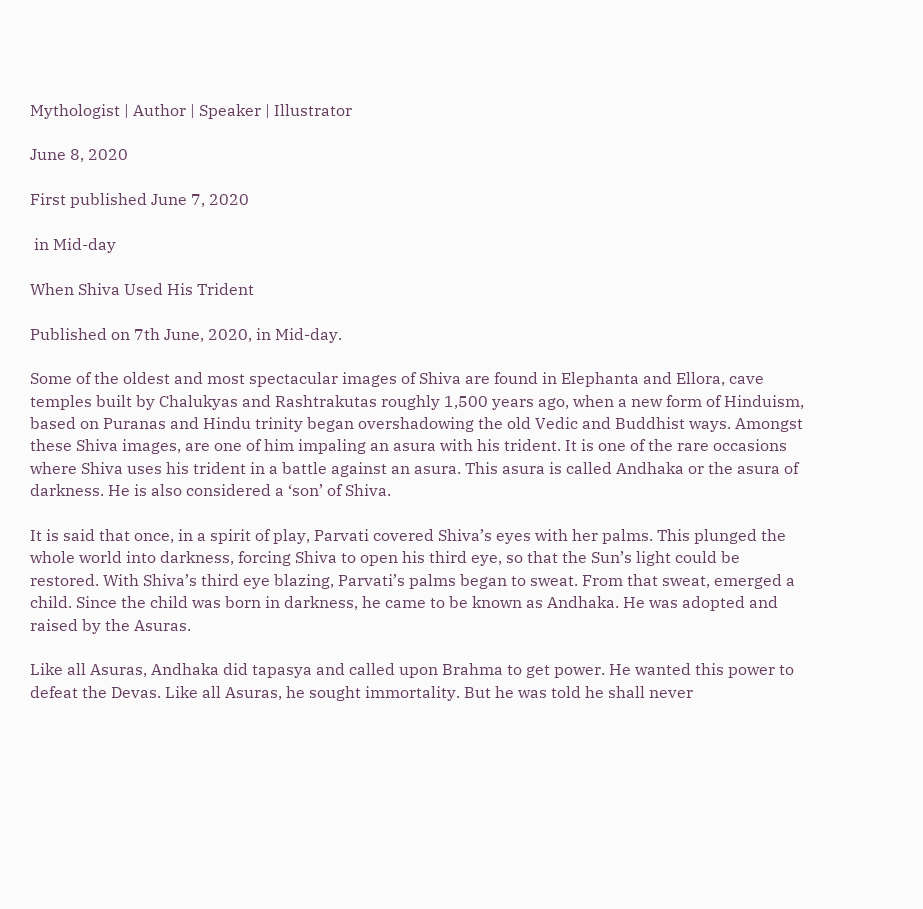Mythologist | Author | Speaker | Illustrator

June 8, 2020

First published June 7, 2020

 in Mid-day

When Shiva Used His Trident

Published on 7th June, 2020, in Mid-day.

Some of the oldest and most spectacular images of Shiva are found in Elephanta and Ellora, cave temples built by Chalukyas and Rashtrakutas roughly 1,500 years ago, when a new form of Hinduism, based on Puranas and Hindu trinity began overshadowing the old Vedic and Buddhist ways. Amongst these Shiva images, are one of him impaling an asura with his trident. It is one of the rare occasions where Shiva uses his trident in a battle against an asura. This asura is called Andhaka or the asura of darkness. He is also considered a ‘son’ of Shiva.

It is said that once, in a spirit of play, Parvati covered Shiva’s eyes with her palms. This plunged the whole world into darkness, forcing Shiva to open his third eye, so that the Sun’s light could be restored. With Shiva’s third eye blazing, Parvati’s palms began to sweat. From that sweat, emerged a child. Since the child was born in darkness, he came to be known as Andhaka. He was adopted and raised by the Asuras.

Like all Asuras, Andhaka did tapasya and called upon Brahma to get power. He wanted this power to defeat the Devas. Like all Asuras, he sought immortality. But he was told he shall never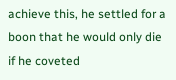achieve this, he settled for a boon that he would only die if he coveted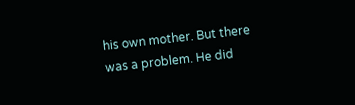his own mother. But there was a problem. He did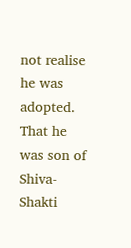not realise he was adopted. That he was son of Shiva-Shakti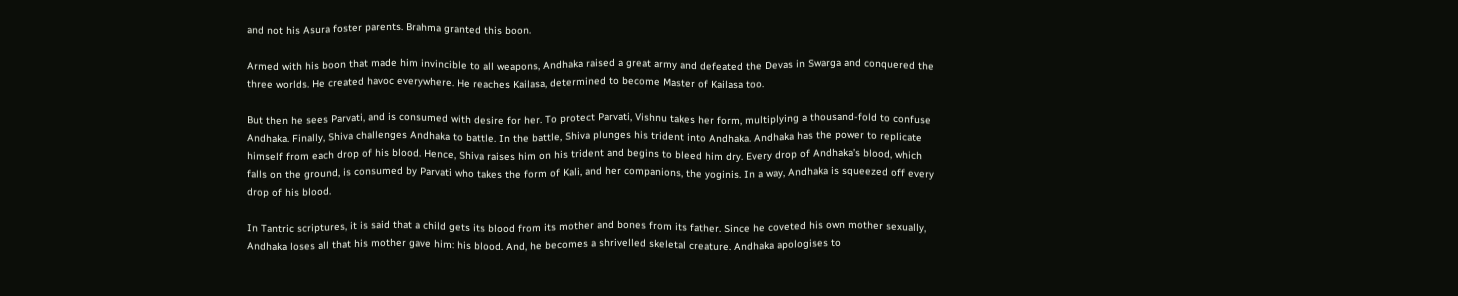and not his Asura foster parents. Brahma granted this boon.

Armed with his boon that made him invincible to all weapons, Andhaka raised a great army and defeated the Devas in Swarga and conquered the three worlds. He created havoc everywhere. He reaches Kailasa, determined to become Master of Kailasa too.

But then he sees Parvati, and is consumed with desire for her. To protect Parvati, Vishnu takes her form, multiplying a thousand-fold to confuse Andhaka. Finally, Shiva challenges Andhaka to battle. In the battle, Shiva plunges his trident into Andhaka. Andhaka has the power to replicate himself from each drop of his blood. Hence, Shiva raises him on his trident and begins to bleed him dry. Every drop of Andhaka’s blood, which falls on the ground, is consumed by Parvati who takes the form of Kali, and her companions, the yoginis. In a way, Andhaka is squeezed off every drop of his blood.

In Tantric scriptures, it is said that a child gets its blood from its mother and bones from its father. Since he coveted his own mother sexually, Andhaka loses all that his mother gave him: his blood. And, he becomes a shrivelled skeletal creature. Andhaka apologises to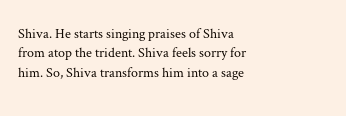Shiva. He starts singing praises of Shiva from atop the trident. Shiva feels sorry for him. So, Shiva transforms him into a sage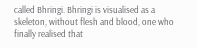called Bhringi. Bhringi is visualised as a skeleton, without flesh and blood, one who finally realised that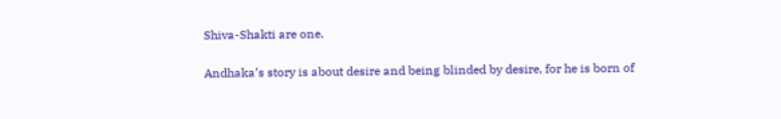Shiva-Shakti are one.

Andhaka’s story is about desire and being blinded by desire, for he is born of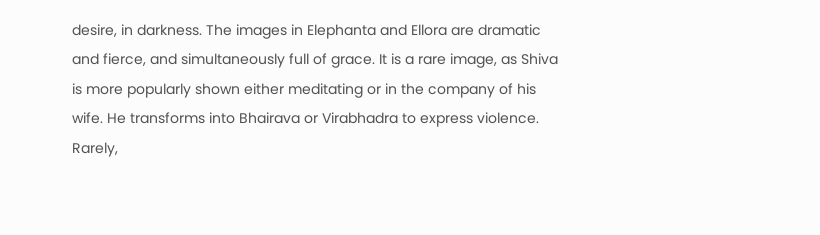desire, in darkness. The images in Elephanta and Ellora are dramatic and fierce, and simultaneously full of grace. It is a rare image, as Shiva is more popularly shown either meditating or in the company of his wife. He transforms into Bhairava or Virabhadra to express violence. Rarely,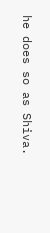he does so as Shiva.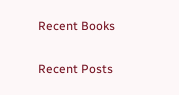Recent Books

Recent Posts